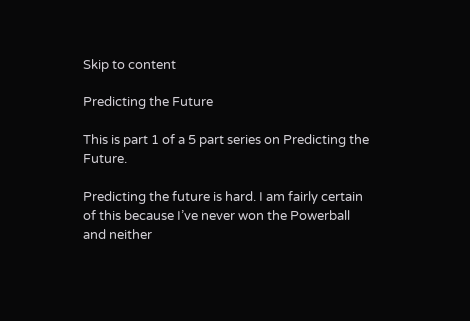Skip to content

Predicting the Future

This is part 1 of a 5 part series on Predicting the Future.

Predicting the future is hard. I am fairly certain of this because I’ve never won the Powerball and neither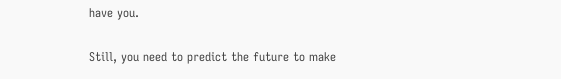have you.

Still, you need to predict the future to make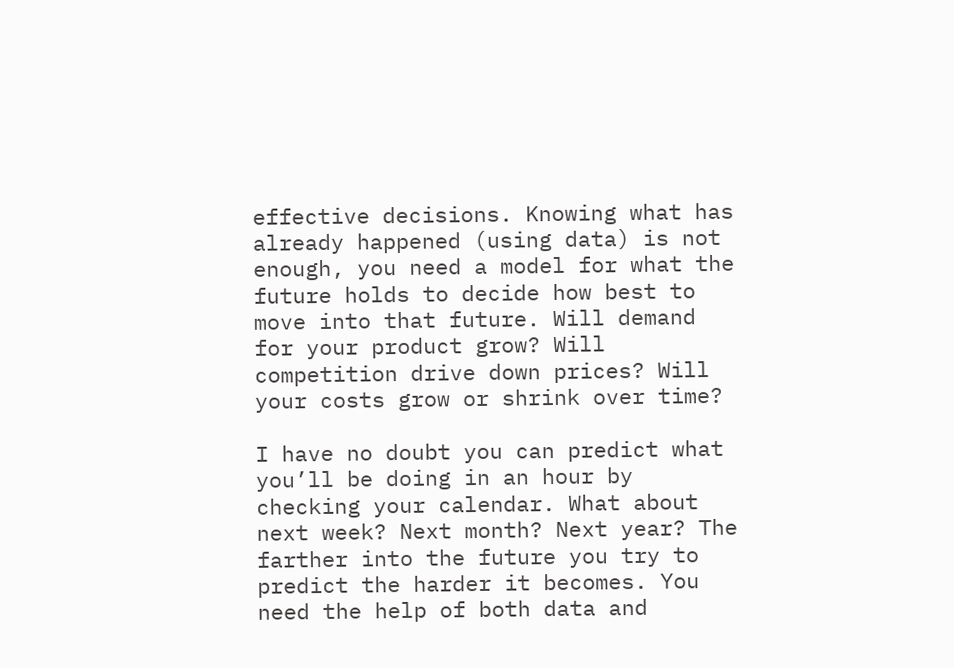effective decisions. Knowing what has already happened (using data) is not enough, you need a model for what the future holds to decide how best to move into that future. Will demand for your product grow? Will competition drive down prices? Will your costs grow or shrink over time?

I have no doubt you can predict what you’ll be doing in an hour by checking your calendar. What about next week? Next month? Next year? The farther into the future you try to predict the harder it becomes. You need the help of both data and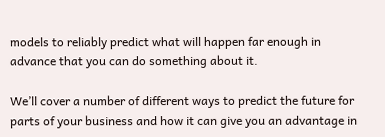models to reliably predict what will happen far enough in advance that you can do something about it.

We’ll cover a number of different ways to predict the future for parts of your business and how it can give you an advantage in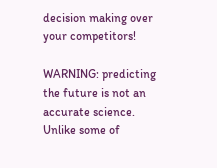decision making over your competitors!

WARNING: predicting the future is not an accurate science. Unlike some of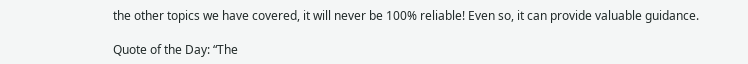the other topics we have covered, it will never be 100% reliable! Even so, it can provide valuable guidance.

Quote of the Day: “The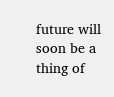future will soon be a thing of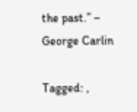the past.” – George Carlin

Tagged: ,